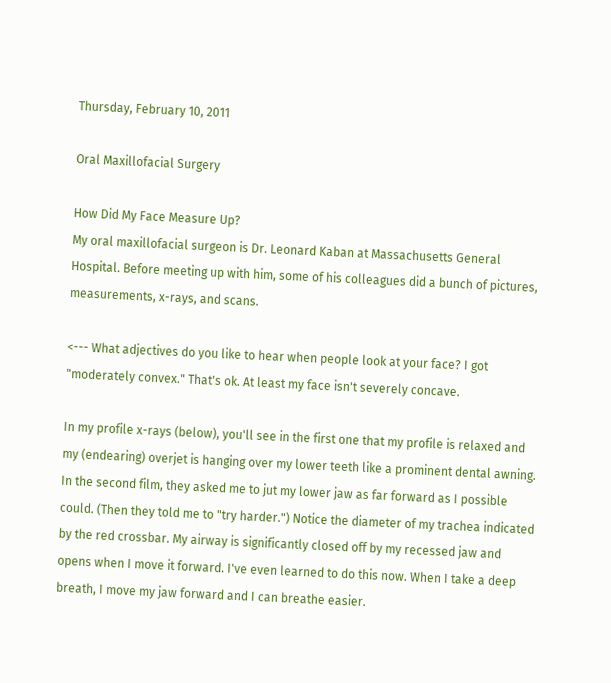Thursday, February 10, 2011

Oral Maxillofacial Surgery

How Did My Face Measure Up?
My oral maxillofacial surgeon is Dr. Leonard Kaban at Massachusetts General Hospital. Before meeting up with him, some of his colleagues did a bunch of pictures, measurements, x-rays, and scans.

<--- What adjectives do you like to hear when people look at your face? I got "moderately convex." That's ok. At least my face isn't severely concave.

In my profile x-rays (below), you'll see in the first one that my profile is relaxed and my (endearing) overjet is hanging over my lower teeth like a prominent dental awning. In the second film, they asked me to jut my lower jaw as far forward as I possible could. (Then they told me to "try harder.") Notice the diameter of my trachea indicated by the red crossbar. My airway is significantly closed off by my recessed jaw and opens when I move it forward. I've even learned to do this now. When I take a deep breath, I move my jaw forward and I can breathe easier.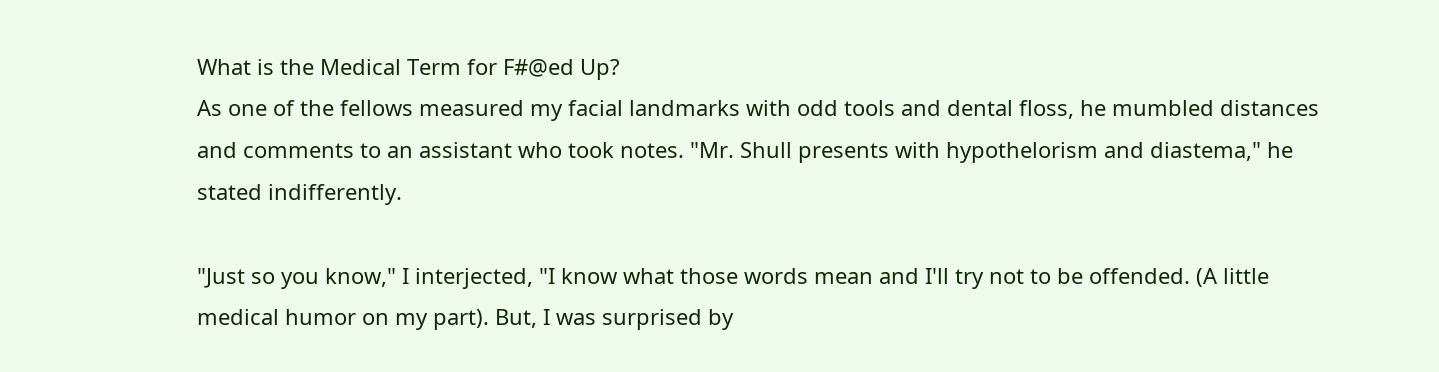What is the Medical Term for F#@ed Up?
As one of the fellows measured my facial landmarks with odd tools and dental floss, he mumbled distances and comments to an assistant who took notes. "Mr. Shull presents with hypothelorism and diastema," he stated indifferently.

"Just so you know," I interjected, "I know what those words mean and I'll try not to be offended. (A little medical humor on my part). But, I was surprised by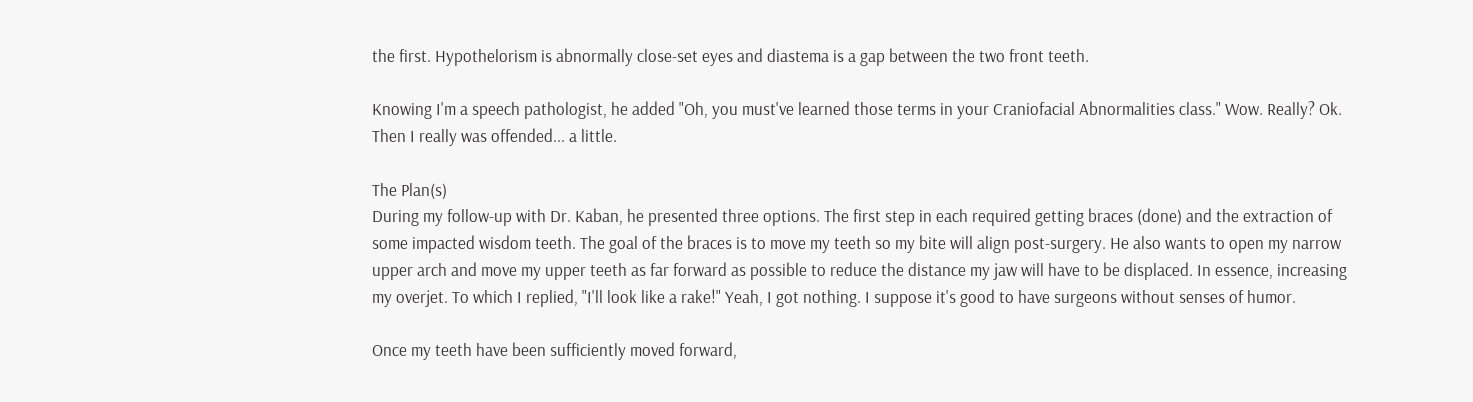the first. Hypothelorism is abnormally close-set eyes and diastema is a gap between the two front teeth.

Knowing I'm a speech pathologist, he added "Oh, you must've learned those terms in your Craniofacial Abnormalities class." Wow. Really? Ok. Then I really was offended... a little.

The Plan(s)
During my follow-up with Dr. Kaban, he presented three options. The first step in each required getting braces (done) and the extraction of some impacted wisdom teeth. The goal of the braces is to move my teeth so my bite will align post-surgery. He also wants to open my narrow upper arch and move my upper teeth as far forward as possible to reduce the distance my jaw will have to be displaced. In essence, increasing my overjet. To which I replied, "I'll look like a rake!" Yeah, I got nothing. I suppose it's good to have surgeons without senses of humor.

Once my teeth have been sufficiently moved forward,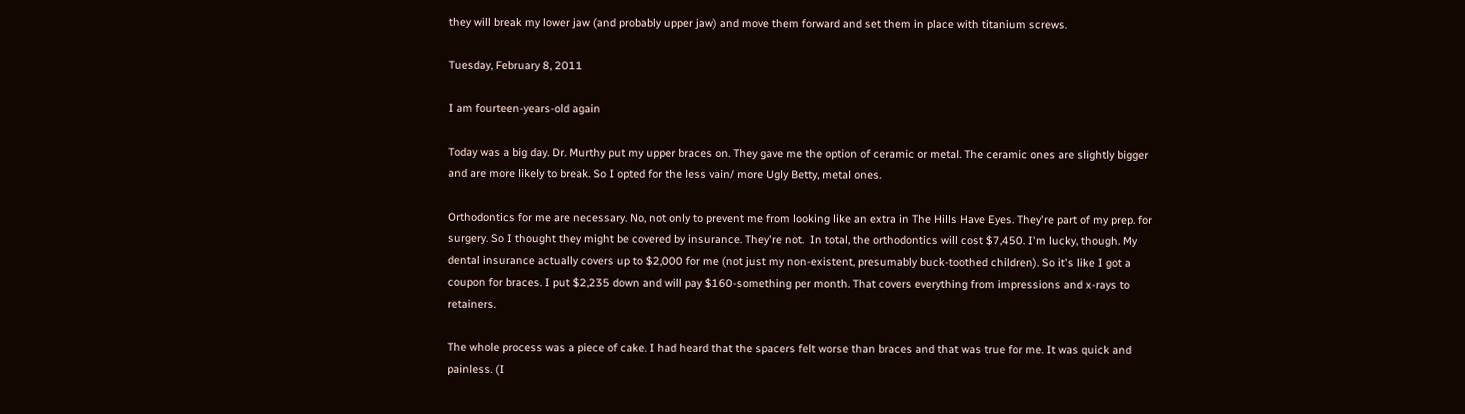they will break my lower jaw (and probably upper jaw) and move them forward and set them in place with titanium screws.

Tuesday, February 8, 2011

I am fourteen-years-old again

Today was a big day. Dr. Murthy put my upper braces on. They gave me the option of ceramic or metal. The ceramic ones are slightly bigger and are more likely to break. So I opted for the less vain/ more Ugly Betty, metal ones.

Orthodontics for me are necessary. No, not only to prevent me from looking like an extra in The Hills Have Eyes. They're part of my prep. for surgery. So I thought they might be covered by insurance. They're not.  In total, the orthodontics will cost $7,450. I'm lucky, though. My dental insurance actually covers up to $2,000 for me (not just my non-existent, presumably buck-toothed children). So it's like I got a coupon for braces. I put $2,235 down and will pay $160-something per month. That covers everything from impressions and x-rays to retainers.

The whole process was a piece of cake. I had heard that the spacers felt worse than braces and that was true for me. It was quick and painless. (I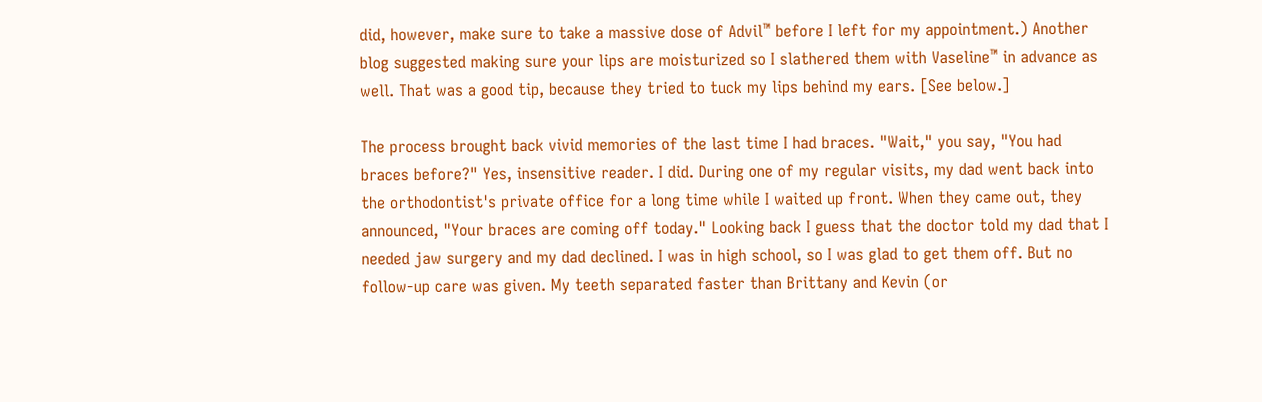did, however, make sure to take a massive dose of Advil™ before I left for my appointment.) Another blog suggested making sure your lips are moisturized so I slathered them with Vaseline™ in advance as well. That was a good tip, because they tried to tuck my lips behind my ears. [See below.]

The process brought back vivid memories of the last time I had braces. "Wait," you say, "You had braces before?" Yes, insensitive reader. I did. During one of my regular visits, my dad went back into the orthodontist's private office for a long time while I waited up front. When they came out, they announced, "Your braces are coming off today." Looking back I guess that the doctor told my dad that I needed jaw surgery and my dad declined. I was in high school, so I was glad to get them off. But no follow-up care was given. My teeth separated faster than Brittany and Kevin (or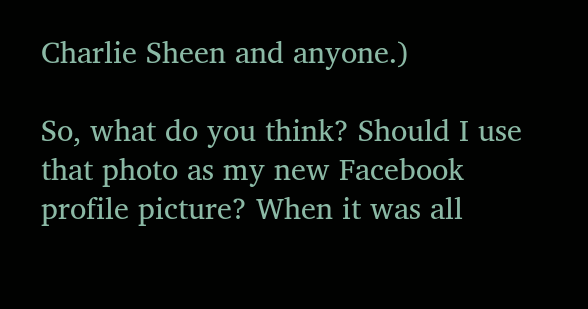Charlie Sheen and anyone.)

So, what do you think? Should I use that photo as my new Facebook profile picture? When it was all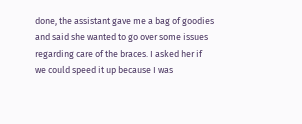done, the assistant gave me a bag of goodies and said she wanted to go over some issues regarding care of the braces. I asked her if we could speed it up because I was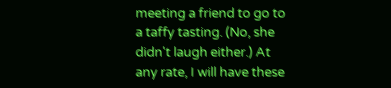meeting a friend to go to a taffy tasting. (No, she didn't laugh either.) At any rate, I will have these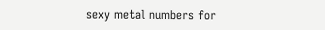sexy metal numbers for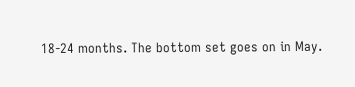18-24 months. The bottom set goes on in May.